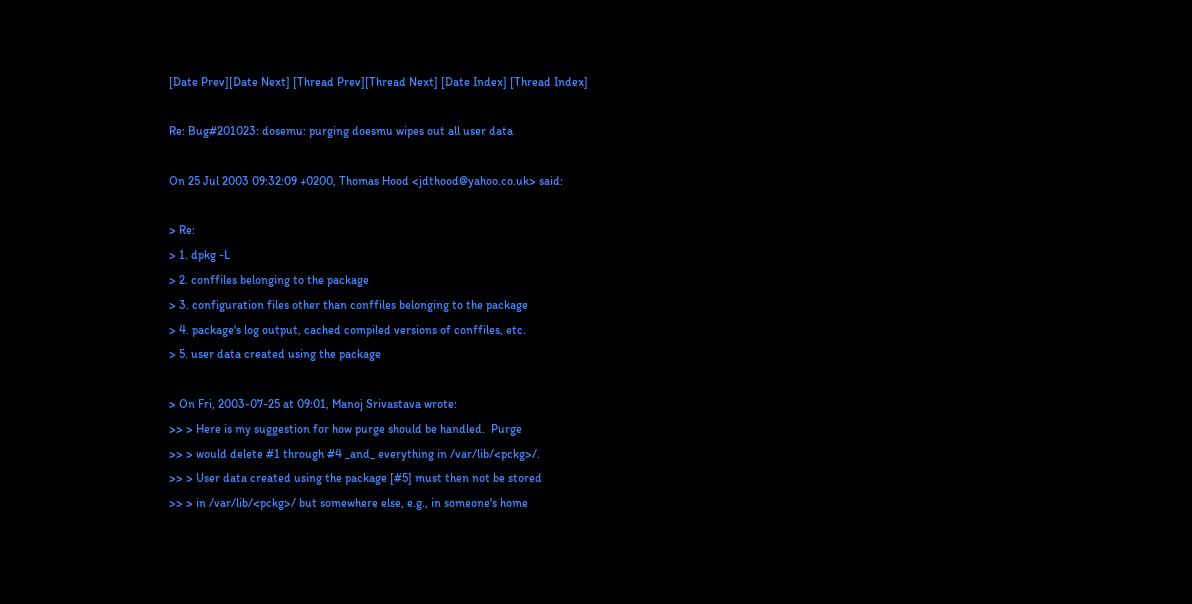[Date Prev][Date Next] [Thread Prev][Thread Next] [Date Index] [Thread Index]

Re: Bug#201023: dosemu: purging doesmu wipes out all user data

On 25 Jul 2003 09:32:09 +0200, Thomas Hood <jdthood@yahoo.co.uk> said:

> Re:
> 1. dpkg -L
> 2. conffiles belonging to the package
> 3. configuration files other than conffiles belonging to the package
> 4. package's log output, cached compiled versions of conffiles, etc.
> 5. user data created using the package

> On Fri, 2003-07-25 at 09:01, Manoj Srivastava wrote:
>> > Here is my suggestion for how purge should be handled.  Purge
>> > would delete #1 through #4 _and_ everything in /var/lib/<pckg>/.
>> > User data created using the package [#5] must then not be stored
>> > in /var/lib/<pckg>/ but somewhere else, e.g., in someone's home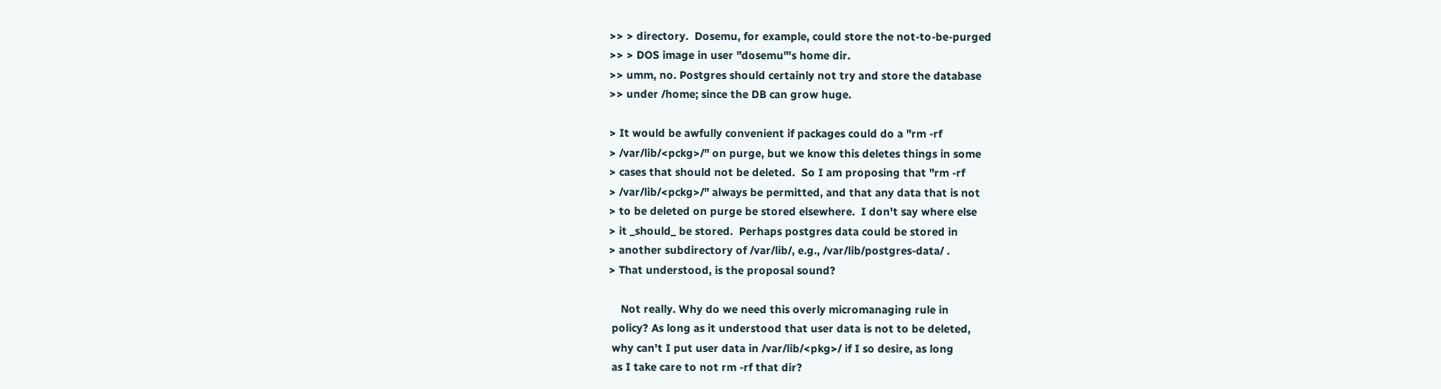>> > directory.  Dosemu, for example, could store the not-to-be-purged
>> > DOS image in user "dosemu"'s home dir.
>> umm, no. Postgres should certainly not try and store the database
>> under /home; since the DB can grow huge.

> It would be awfully convenient if packages could do a "rm -rf
> /var/lib/<pckg>/" on purge, but we know this deletes things in some
> cases that should not be deleted.  So I am proposing that "rm -rf
> /var/lib/<pckg>/" always be permitted, and that any data that is not
> to be deleted on purge be stored elsewhere.  I don't say where else
> it _should_ be stored.  Perhaps postgres data could be stored in
> another subdirectory of /var/lib/, e.g., /var/lib/postgres-data/ .
> That understood, is the proposal sound?

    Not really. Why do we need this overly micromanaging rule in
 policy? As long as it understood that user data is not to be deleted,
 why can't I put user data in /var/lib/<pkg>/ if I so desire, as long
 as I take care to not rm -rf that dir?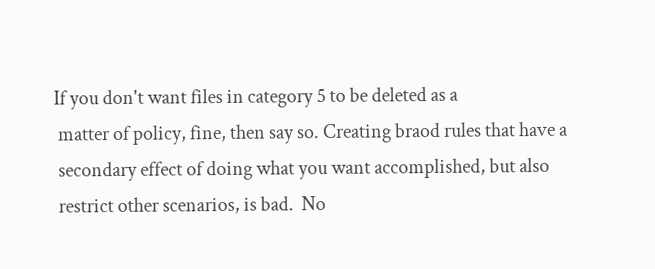If you don't want files in category 5 to be deleted as a
 matter of policy, fine, then say so. Creating braod rules that have a
 secondary effect of doing what you want accomplished, but also
 restrict other scenarios, is bad.  No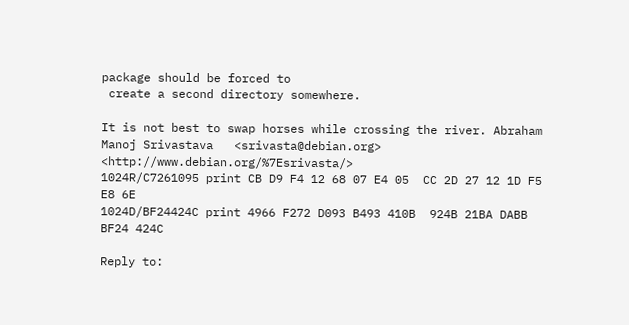package should be forced to
 create a second directory somewhere.

It is not best to swap horses while crossing the river. Abraham
Manoj Srivastava   <srivasta@debian.org>  <http://www.debian.org/%7Esrivasta/>
1024R/C7261095 print CB D9 F4 12 68 07 E4 05  CC 2D 27 12 1D F5 E8 6E
1024D/BF24424C print 4966 F272 D093 B493 410B  924B 21BA DABB BF24 424C

Reply to: